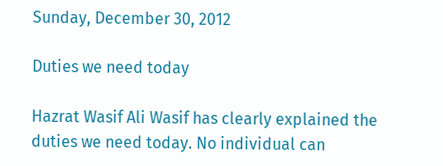Sunday, December 30, 2012

Duties we need today

Hazrat Wasif Ali Wasif has clearly explained the duties we need today. No individual can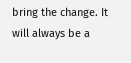bring the change. It will always be a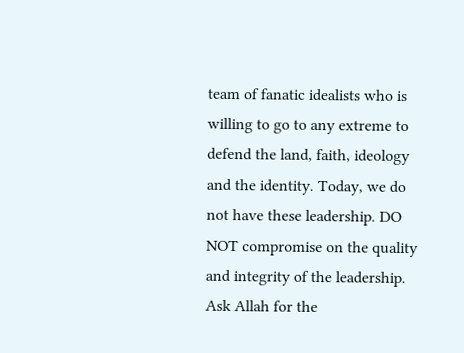team of fanatic idealists who is willing to go to any extreme to defend the land, faith, ideology and the identity. Today, we do not have these leadership. DO NOT compromise on the quality and integrity of the leadership. Ask Allah for the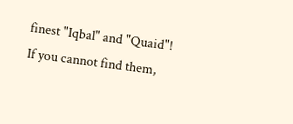finest "Iqbal" and "Quaid"! If you cannot find them,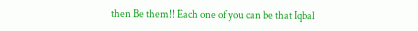then Be them!! Each one of you can be that Iqbal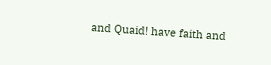and Quaid! have faith and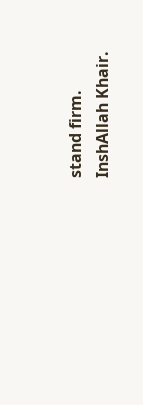stand firm. InshAllah Khair.